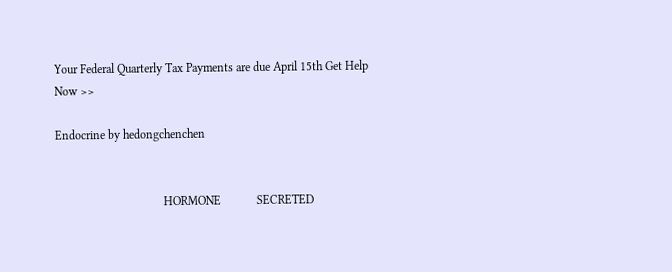Your Federal Quarterly Tax Payments are due April 15th Get Help Now >>

Endocrine by hedongchenchen


                                    HORMONE            SECRETED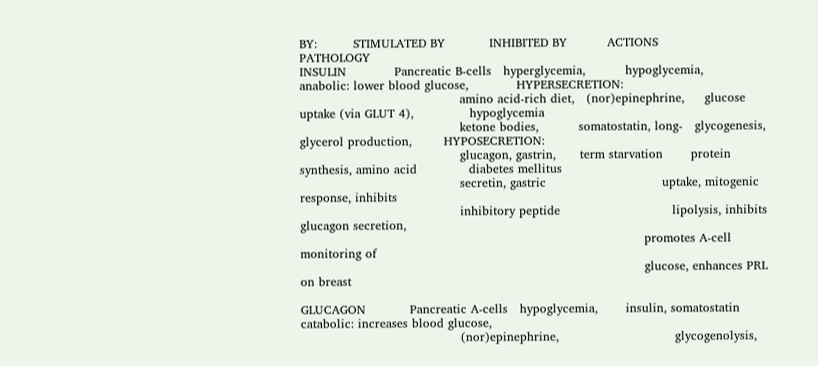BY:         STIMULATED BY           INHIBITED BY          ACTIONS                                   PATHOLOGY
INSULIN            Pancreatic B-cells   hyperglycemia,          hypoglycemia,         anabolic: lower blood glucose,            HYPERSECRETION:
                                        amino acid-rich diet,   (nor)epinephrine,     glucose uptake (via GLUT 4),              hypoglycemia
                                        ketone bodies,          somatostatin, long-   glycogenesis, glycerol production,        HYPOSECRETION:
                                        glucagon, gastrin,      term starvation       protein synthesis, amino acid             diabetes mellitus
                                        secretin, gastric                             uptake, mitogenic response, inhibits
                                        inhibitory peptide                            lipolysis, inhibits glucagon secretion,
                                                                                      promotes A-cell monitoring of
                                                                                      glucose, enhances PRL on breast

GLUCAGON           Pancreatic A-cells   hypoglycemia,       insulin, somatostatin     catabolic: increases blood glucose,
                                        (nor)epinephrine,                             glycogenolysis,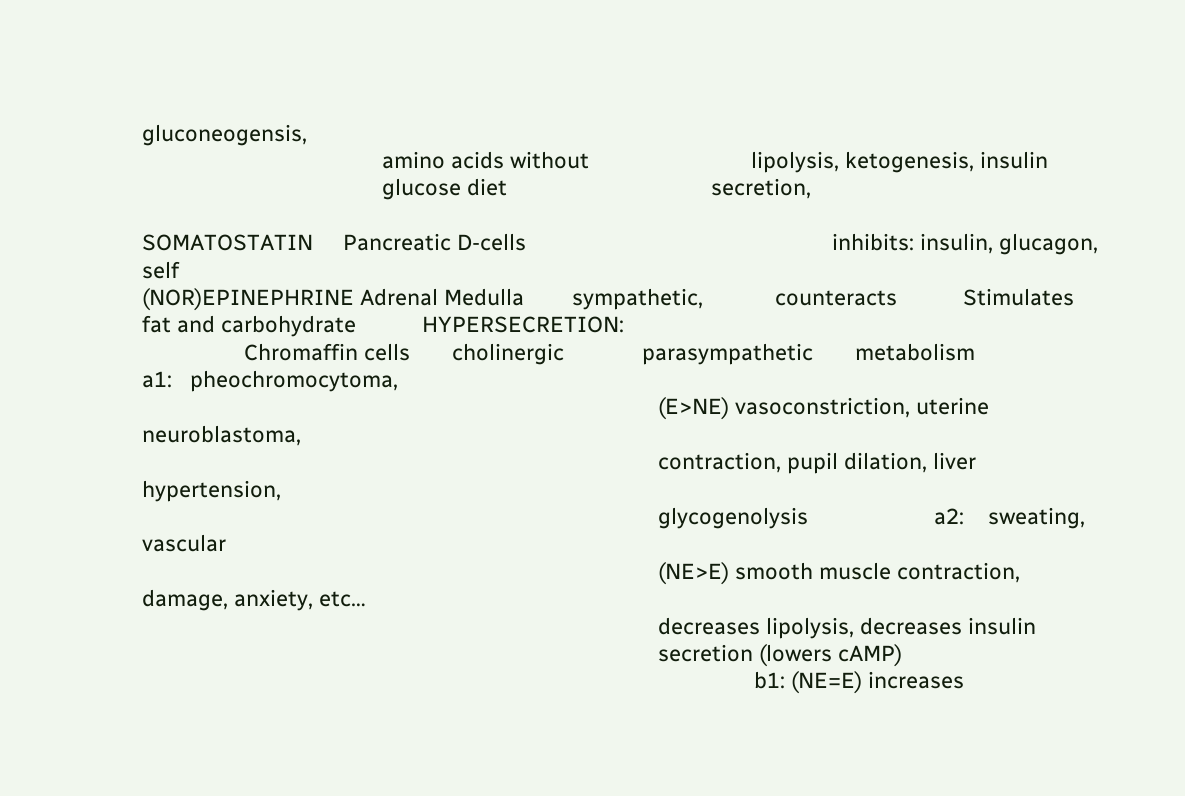gluconeogensis,
                                        amino acids without                           lipolysis, ketogenesis, insulin
                                        glucose diet                                  secretion,

SOMATOSTATIN     Pancreatic D-cells                                                   inhibits: insulin, glucagon, self
(NOR)EPINEPHRINE Adrenal Medulla        sympathetic,            counteracts           Stimulates fat and carbohydrate           HYPERSECRETION:
                 Chromaffin cells       cholinergic             parasympathetic       metabolism                          a1:   pheochromocytoma,
                                                                                      (E>NE) vasoconstriction, uterine          neuroblastoma,
                                                                                      contraction, pupil dilation, liver        hypertension,
                                                                                      glycogenolysis                     a2:    sweating, vascular
                                                                                      (NE>E) smooth muscle contraction,         damage, anxiety, etc…
                                                                                      decreases lipolysis, decreases insulin
                                                                                      secretion (lowers cAMP)
                                                                                                      b1: (NE=E) increases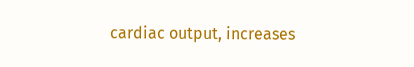cardiac output, increases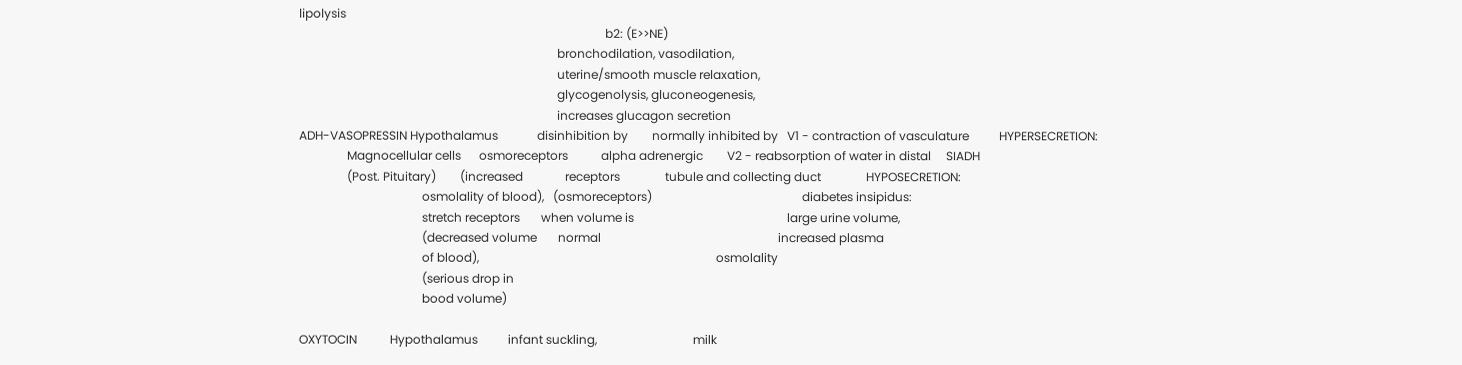lipolysis
                                                                                                      b2: (E>>NE)
                                                                                      bronchodilation, vasodilation,
                                                                                      uterine/smooth muscle relaxation,
                                                                                      glycogenolysis, gluconeogenesis,
                                                                                      increases glucagon secretion
ADH-VASOPRESSIN Hypothalamus             disinhibition by        normally inhibited by   V1 - contraction of vasculature          HYPERSECRETION:
                Magnocellular cells      osmoreceptors           alpha adrenergic        V2 - reabsorption of water in distal     SIADH
                (Post. Pituitary)        (increased              receptors               tubule and collecting duct               HYPOSECRETION:
                                         osmolality of blood),   (osmoreceptors)                                                  diabetes insipidus:
                                         stretch receptors       when volume is                                                   large urine volume,
                                         (decreased volume       normal                                                           increased plasma
                                         of blood),                                                                               osmolality
                                         (serious drop in
                                         bood volume)

OXYTOCIN           Hypothalamus          infant suckling,                                milk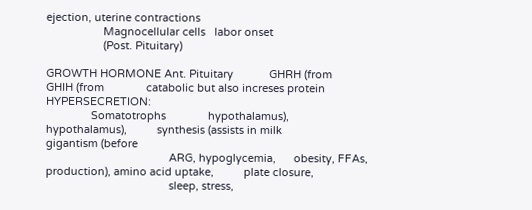ejection, uterine contractions
                   Magnocellular cells   labor onset
                   (Post. Pituitary)

GROWTH HORMONE Ant. Pituitary            GHRH (from              GHIH (from              catabolic but also increses protein      HYPERSECRETION:
               Somatotrophs              hypothalamus),          hypothalamus),          synthesis (assists in milk               gigantism (before
                                         ARG, hypoglycemia,      obesity, FFAs,          production), amino acid uptake,          plate closure,
                                         sleep, stress,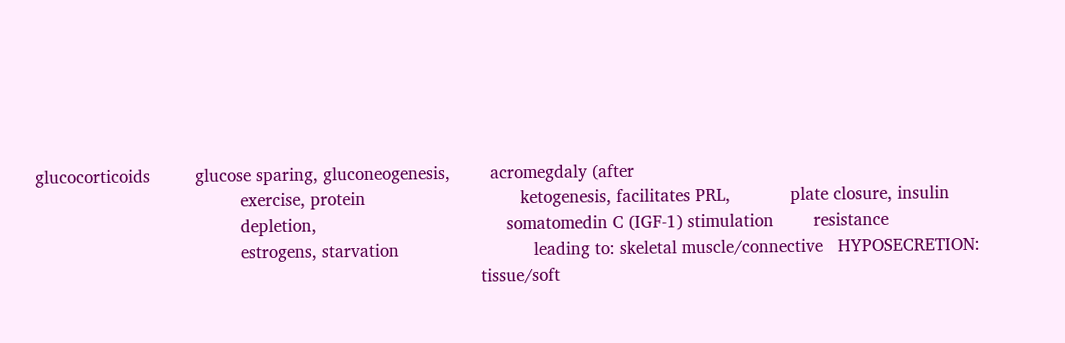glucocorticoids         glucose sparing, gluconeogenesis,        acromegdaly (after
                                         exercise, protein                               ketogenesis, facilitates PRL,            plate closure, insulin
                                         depletion,                                      somatomedin C (IGF-1) stimulation        resistance
                                         estrogens, starvation                           leading to: skeletal muscle/connective   HYPOSECRETION:
                                                                                         tissue/soft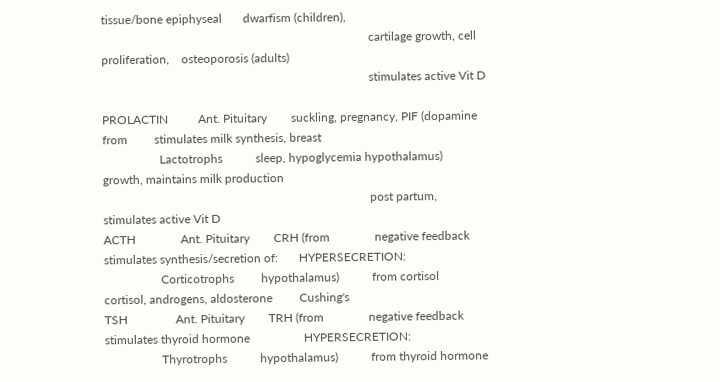tissue/bone epiphyseal       dwarfism (children),
                                                                                         cartilage growth, cell proliferation,    osteoporosis (adults)
                                                                                         stimulates active Vit D

PROLACTIN          Ant. Pituitary        suckling, pregnancy, PIF (dopamine from         stimulates milk synthesis, breast
                   Lactotrophs           sleep, hypoglycemia hypothalamus)               growth, maintains milk production
                                                                                         post partum, stimulates active Vit D
ACTH               Ant. Pituitary        CRH (from               negative feedback       stimulates synthesis/secretion of:       HYPERSECRETION:
                   Corticotrophs         hypothalamus)           from cortisol           cortisol, androgens, aldosterone         Cushing's
TSH                Ant. Pituitary        TRH (from               negative feedback    stimulates thyroid hormone                  HYPERSECRETION:
                   Thyrotrophs           hypothalamus)           from thyroid hormone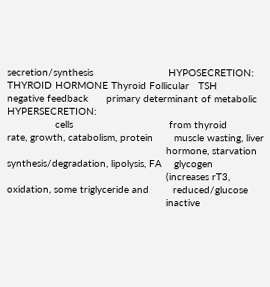secretion/synthesis                         HYPOSECRETION:
THYROID HORMONE Thyroid Follicular   TSH             negative feedback      primary determinant of metabolic        HYPERSECRETION:
                cells                                from thyroid           rate, growth, catabolism, protein       muscle wasting, liver
                                                     hormone, starvation    synthesis/degradation, lipolysis, FA    glycogen
                                                     (increases rT3,        oxidation, some triglyceride and        reduced/glucose
                                                     inactive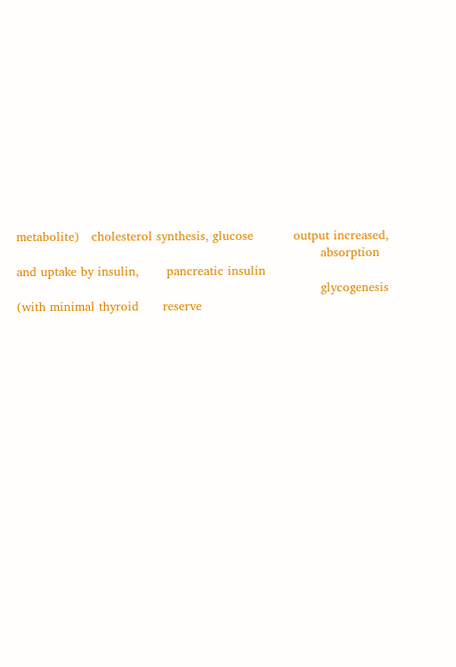metabolite)   cholesterol synthesis, glucose          output increased,
                                                                            absorption and uptake by insulin,       pancreatic insulin
                                                                            glycogenesis (with minimal thyroid      reserve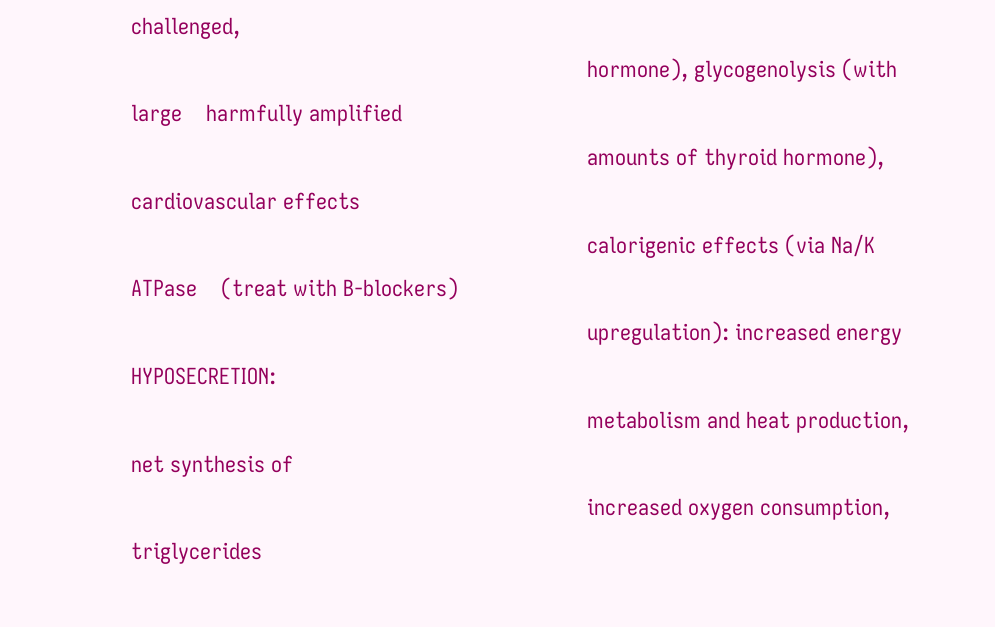challenged,
                                                                            hormone), glycogenolysis (with large    harmfully amplified
                                                                            amounts of thyroid hormone),            cardiovascular effects
                                                                            calorigenic effects (via Na/K ATPase    (treat with B-blockers)
                                                                            upregulation): increased energy         HYPOSECRETION:
                                                                            metabolism and heat production,         net synthesis of
                                                                            increased oxygen consumption,           triglycerides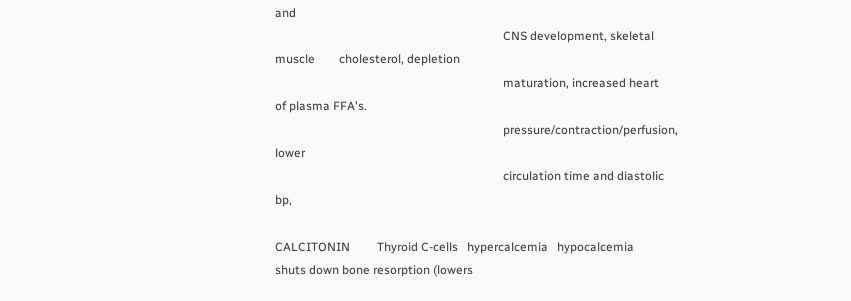and
                                                                            CNS development, skeletal muscle        cholesterol, depletion
                                                                            maturation, increased heart             of plasma FFA's.
                                                                            pressure/contraction/perfusion, lower
                                                                            circulation time and diastolic bp,

CALCITONIN         Thyroid C-cells   hypercalcemia   hypocalcemia           shuts down bone resorption (lowers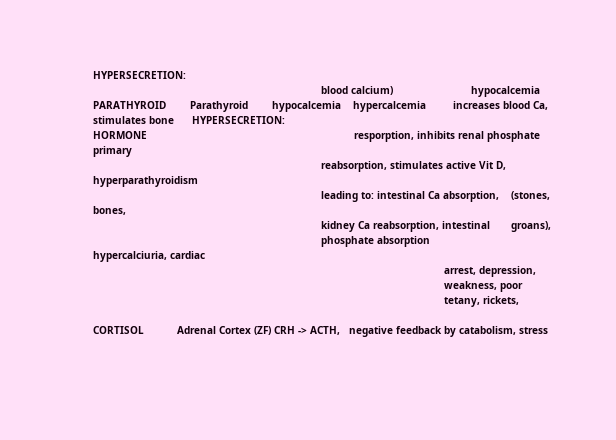HYPERSECRETION:
                                                                            blood calcium)                          hypocalcemia
PARATHYROID        Parathyroid        hypocalcemia    hypercalcemia         increases blood Ca, stimulates bone      HYPERSECRETION:
HORMONE                                                                     resporption, inhibits renal phosphate    primary
                                                                            reabsorption, stimulates active Vit D,   hyperparathyroidism
                                                                            leading to: intestinal Ca absorption,    (stones, bones,
                                                                            kidney Ca reabsorption, intestinal       groans),
                                                                            phosphate absorption                     hypercalciuria, cardiac
                                                                                                                     arrest, depression,
                                                                                                                     weakness, poor
                                                                                                                     tetany, rickets,

CORTISOL           Adrenal Cortex (ZF) CRH -> ACTH,   negative feedback by catabolism, stress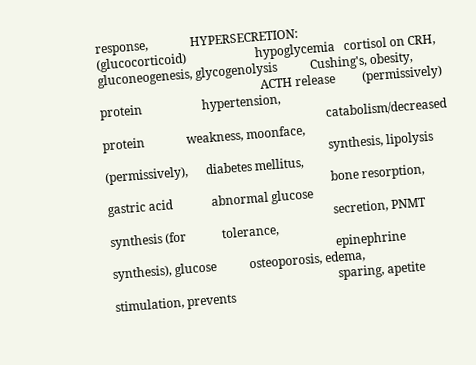response,              HYPERSECRETION:
(glucocorticoid)                       hypoglycemia   cortisol on CRH,     gluconeogenesis, glycogenolysis           Cushing's, obesity,
                                                      ACTH release         (permissively) protein                    hypertension,
                                                                           catabolism/decreased protein              weakness, moonface,
                                                                           synthesis, lipolysis (permissively),      diabetes mellitus,
                                                                           bone resorption, gastric acid             abnormal glucose
                                                                           secretion, PNMT synthesis (for            tolerance,
                                                                           epinephrine synthesis), glucose           osteoporosis, edema,
                                                                           sparing, apetite stimulation, prevents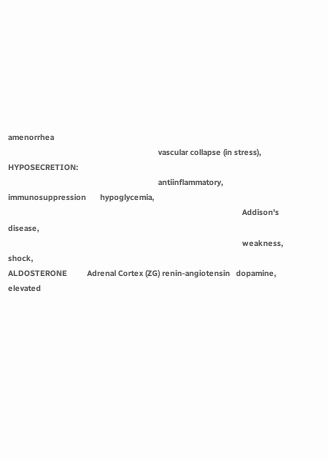amenorrhea
                                                                           vascular collapse (in stress),            HYPOSECRETION:
                                                                           antiinflammatory, immunosuppression       hypoglycemia,
                                                                                                                     Addison's disease,
                                                                                                                     weakness, shock,
ALDOSTERONE          Adrenal Cortex (ZG) renin-angiotensin   dopamine, elevated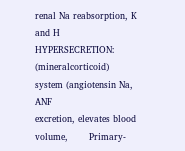renal Na reabsorption, K and H          HYPERSECRETION:
(mineralcorticoid)                       system (angiotensin Na, ANF                 excretion, elevates blood volume,       Primary-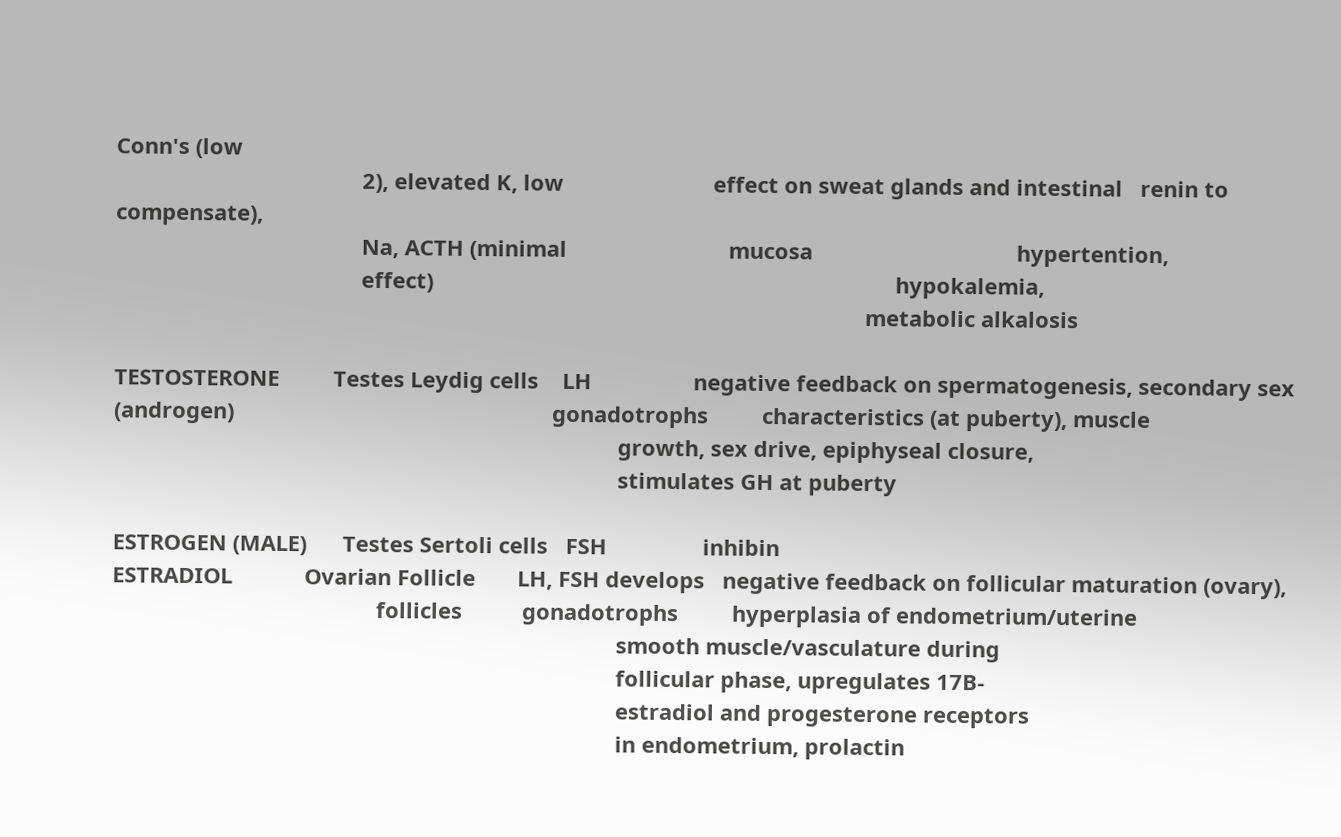Conn's (low
                                         2), elevated K, low                         effect on sweat glands and intestinal   renin to compensate),
                                         Na, ACTH (minimal                           mucosa                                  hypertention,
                                         effect)                                                                             hypokalemia,
                                                                                                                             metabolic alkalosis

TESTOSTERONE         Testes Leydig cells    LH                 negative feedback on spermatogenesis, secondary sex
(androgen)                                                     gonadotrophs         characteristics (at puberty), muscle
                                                                                    growth, sex drive, epiphyseal closure,
                                                                                    stimulates GH at puberty

ESTROGEN (MALE)      Testes Sertoli cells   FSH                inhibin
ESTRADIOL            Ovarian Follicle       LH, FSH develops   negative feedback on follicular maturation (ovary),
                                            follicles          gonadotrophs         hyperplasia of endometrium/uterine
                                                                                    smooth muscle/vasculature during
                                                                                    follicular phase, upregulates 17B-
                                                                                    estradiol and progesterone receptors
                                                                                    in endometrium, prolactin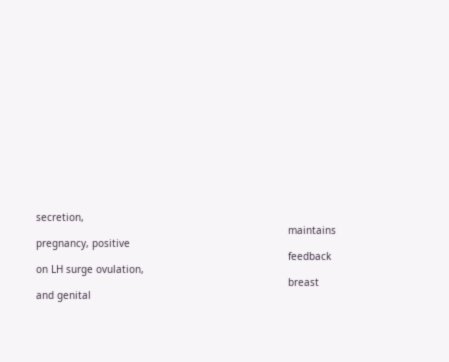secretion,
                                                                                    maintains pregnancy, positive
                                                                                    feedback on LH surge ovulation,
                                                                                    breast and genital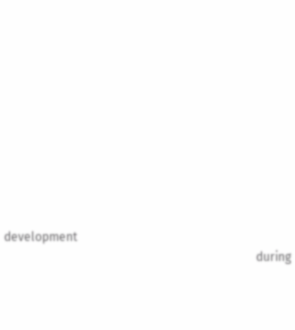development
                                                                                    during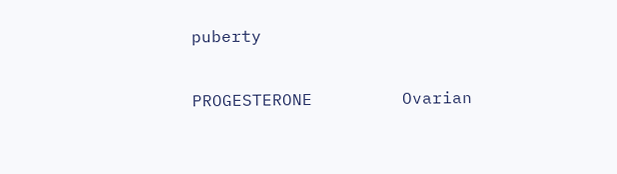puberty

PROGESTERONE         Ovarian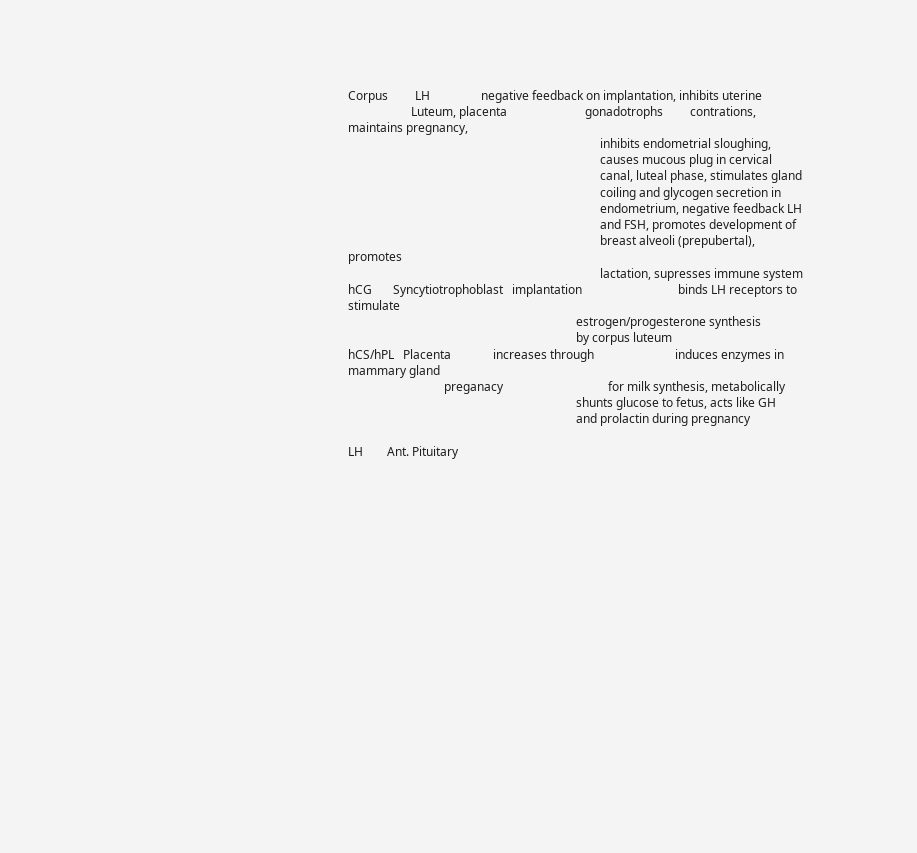Corpus         LH                 negative feedback on implantation, inhibits uterine
                     Luteum, placenta                          gonadotrophs         contrations, maintains pregnancy,
                                                                                    inhibits endometrial sloughing,
                                                                                    causes mucous plug in cervical
                                                                                    canal, luteal phase, stimulates gland
                                                                                    coiling and glycogen secretion in
                                                                                    endometrium, negative feedback LH
                                                                                    and FSH, promotes development of
                                                                                    breast alveoli (prepubertal), promotes
                                                                                    lactation, supresses immune system
hCG       Syncytiotrophoblast   implantation                                binds LH receptors to stimulate
                                                                            estrogen/progesterone synthesis
                                                                            by corpus luteum
hCS/hPL   Placenta              increases through                           induces enzymes in mammary gland
                                preganacy                                   for milk synthesis, metabolically
                                                                            shunts glucose to fetus, acts like GH
                                                                            and prolactin during pregnancy

LH        Ant. Pituitary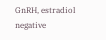GnRH, estradiol     negative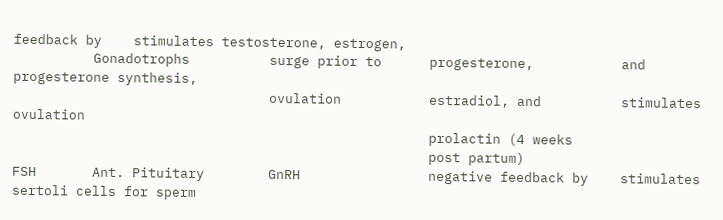feedback by    stimulates testosterone, estrogen,
          Gonadotrophs          surge prior to      progesterone,           and progesterone synthesis,
                                ovulation           estradiol, and          stimulates ovulation
                                                    prolactin (4 weeks
                                                    post partum)
FSH       Ant. Pituitary        GnRH                negative feedback by    stimulates sertoli cells for sperm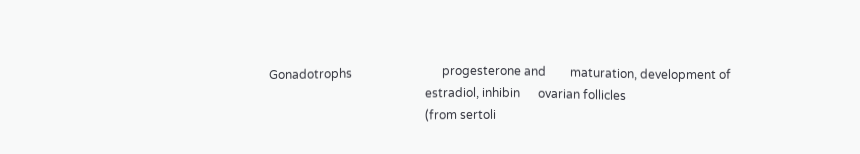Gonadotrophs                              progesterone and        maturation, development of
                                                    estradiol, inhibin      ovarian follicles
                                                    (from sertoli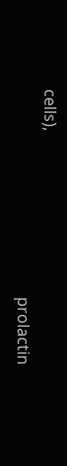cells),
                                                    prolactin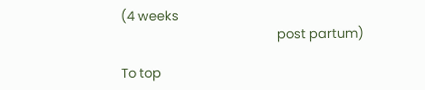(4 weeks
                                                    post partum)

To top